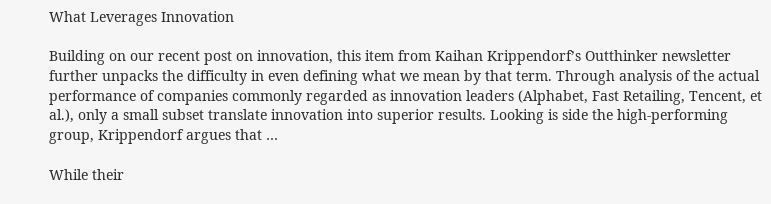What Leverages Innovation

Building on our recent post on innovation, this item from Kaihan Krippendorf’s Outthinker newsletter further unpacks the difficulty in even defining what we mean by that term. Through analysis of the actual performance of companies commonly regarded as innovation leaders (Alphabet, Fast Retailing, Tencent, et al.), only a small subset translate innovation into superior results. Looking is side the high-performing group, Krippendorf argues that …

While their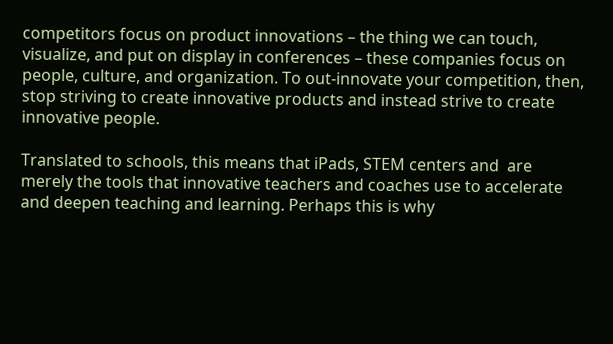competitors focus on product innovations – the thing we can touch, visualize, and put on display in conferences – these companies focus on people, culture, and organization. To out-innovate your competition, then, stop striving to create innovative products and instead strive to create innovative people.

Translated to schools, this means that iPads, STEM centers and  are merely the tools that innovative teachers and coaches use to accelerate and deepen teaching and learning. Perhaps this is why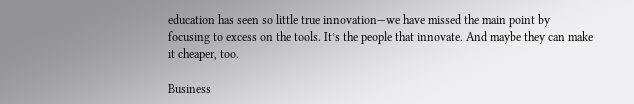education has seen so little true innovation—we have missed the main point by focusing to excess on the tools. It’s the people that innovate. And maybe they can make it cheaper, too.

Business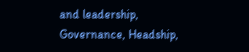and leadership, Governance, Headship,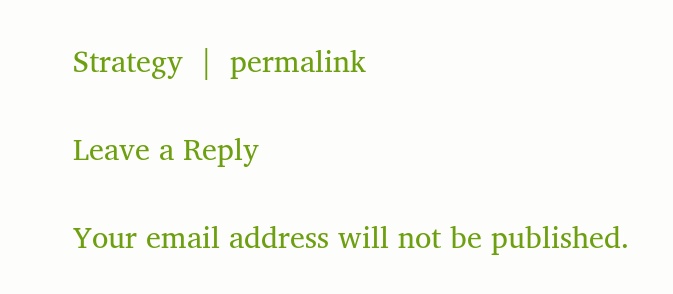Strategy  |  permalink

Leave a Reply

Your email address will not be published.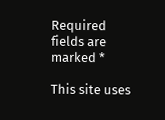Required fields are marked *

This site uses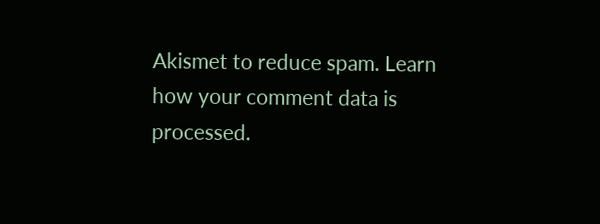Akismet to reduce spam. Learn how your comment data is processed.